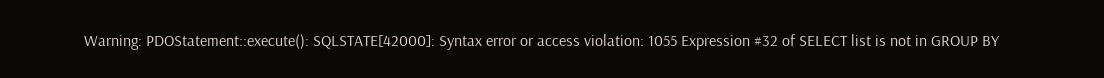Warning: PDOStatement::execute(): SQLSTATE[42000]: Syntax error or access violation: 1055 Expression #32 of SELECT list is not in GROUP BY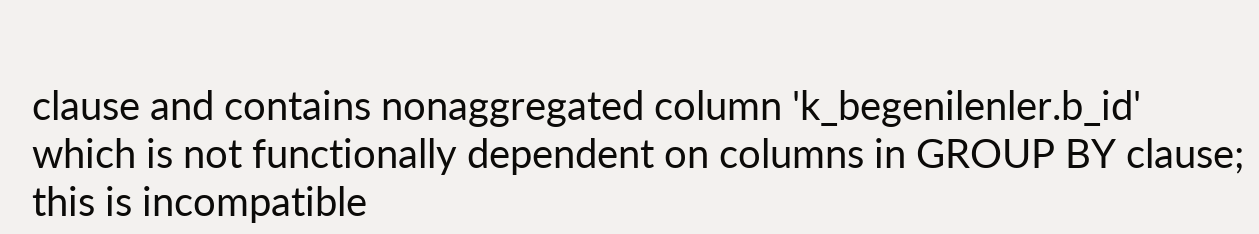clause and contains nonaggregated column 'k_begenilenler.b_id' which is not functionally dependent on columns in GROUP BY clause; this is incompatible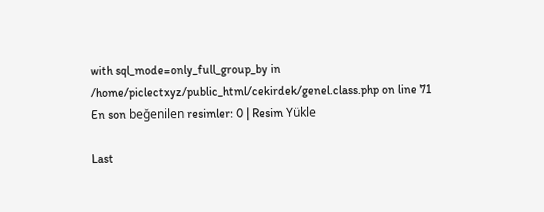with sql_mode=only_full_group_by in /home/piclectxyz/public_html/cekirdek/genel.class.php on line 71
En son beğenilen resimler: 0 | Resim Yükle

Last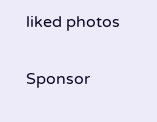liked photos

Sponsor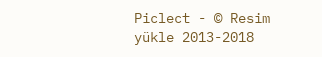Piclect - © Resim yükle 2013-2018